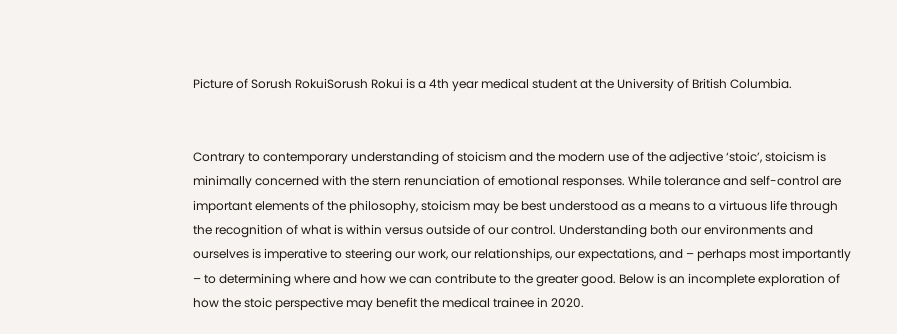Picture of Sorush RokuiSorush Rokui is a 4th year medical student at the University of British Columbia.


Contrary to contemporary understanding of stoicism and the modern use of the adjective ‘stoic’, stoicism is minimally concerned with the stern renunciation of emotional responses. While tolerance and self-control are important elements of the philosophy, stoicism may be best understood as a means to a virtuous life through the recognition of what is within versus outside of our control. Understanding both our environments and ourselves is imperative to steering our work, our relationships, our expectations, and – perhaps most importantly – to determining where and how we can contribute to the greater good. Below is an incomplete exploration of how the stoic perspective may benefit the medical trainee in 2020.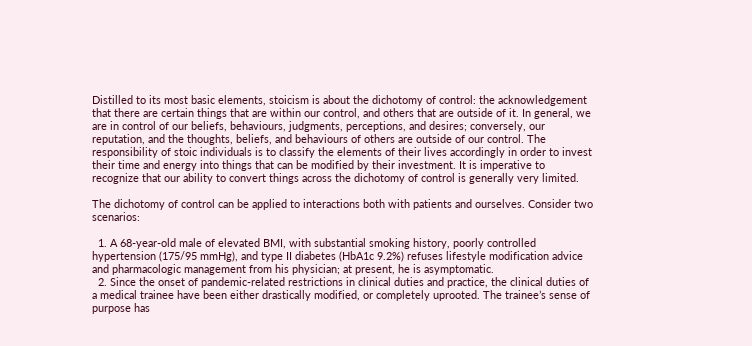Distilled to its most basic elements, stoicism is about the dichotomy of control: the acknowledgement that there are certain things that are within our control, and others that are outside of it. In general, we are in control of our beliefs, behaviours, judgments, perceptions, and desires; conversely, our reputation, and the thoughts, beliefs, and behaviours of others are outside of our control. The responsibility of stoic individuals is to classify the elements of their lives accordingly in order to invest their time and energy into things that can be modified by their investment. It is imperative to recognize that our ability to convert things across the dichotomy of control is generally very limited.

The dichotomy of control can be applied to interactions both with patients and ourselves. Consider two scenarios:

  1. A 68-year-old male of elevated BMI, with substantial smoking history, poorly controlled hypertension (175/95 mmHg), and type II diabetes (HbA1c 9.2%) refuses lifestyle modification advice and pharmacologic management from his physician; at present, he is asymptomatic.
  2. Since the onset of pandemic-related restrictions in clinical duties and practice, the clinical duties of a medical trainee have been either drastically modified, or completely uprooted. The trainee’s sense of purpose has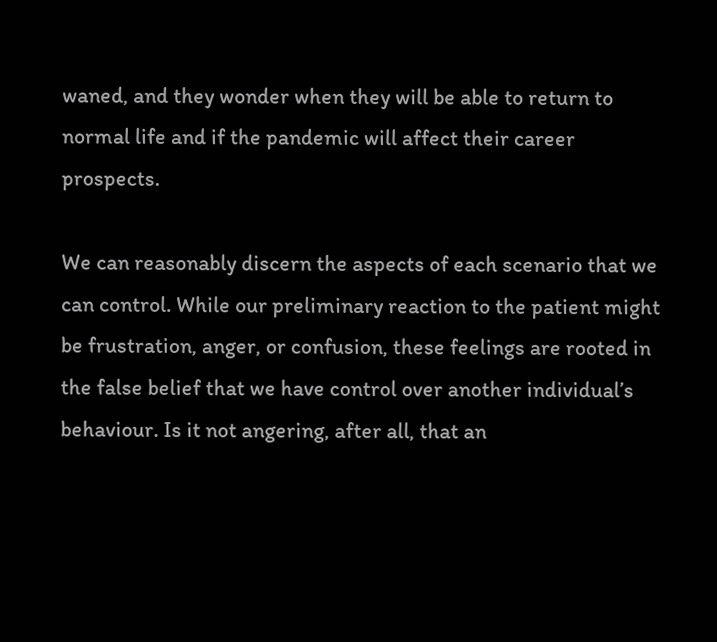waned, and they wonder when they will be able to return to normal life and if the pandemic will affect their career prospects.

We can reasonably discern the aspects of each scenario that we can control. While our preliminary reaction to the patient might be frustration, anger, or confusion, these feelings are rooted in the false belief that we have control over another individual’s behaviour. Is it not angering, after all, that an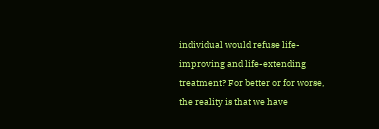individual would refuse life-improving and life-extending treatment? For better or for worse, the reality is that we have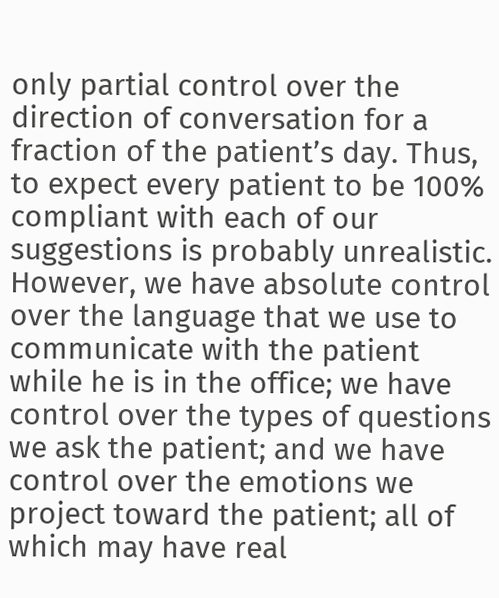only partial control over the direction of conversation for a fraction of the patient’s day. Thus, to expect every patient to be 100% compliant with each of our suggestions is probably unrealistic. However, we have absolute control over the language that we use to communicate with the patient while he is in the office; we have control over the types of questions we ask the patient; and we have control over the emotions we project toward the patient; all of which may have real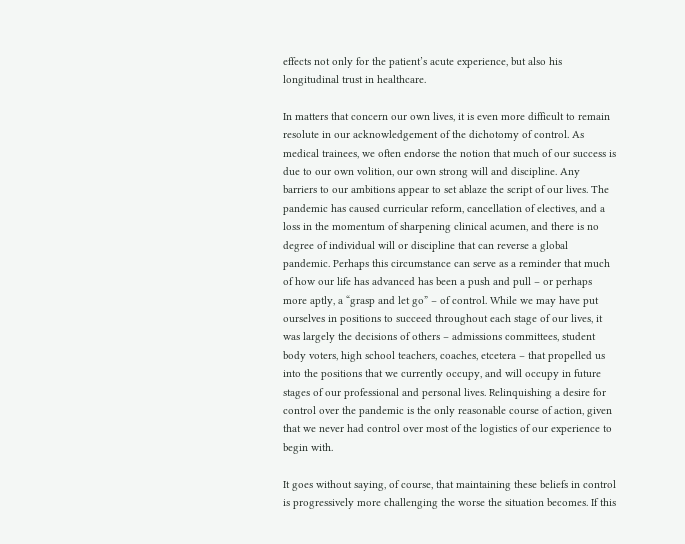effects not only for the patient’s acute experience, but also his longitudinal trust in healthcare.

In matters that concern our own lives, it is even more difficult to remain resolute in our acknowledgement of the dichotomy of control. As medical trainees, we often endorse the notion that much of our success is due to our own volition, our own strong will and discipline. Any barriers to our ambitions appear to set ablaze the script of our lives. The pandemic has caused curricular reform, cancellation of electives, and a loss in the momentum of sharpening clinical acumen, and there is no degree of individual will or discipline that can reverse a global pandemic. Perhaps this circumstance can serve as a reminder that much of how our life has advanced has been a push and pull – or perhaps more aptly, a “grasp and let go” – of control. While we may have put ourselves in positions to succeed throughout each stage of our lives, it was largely the decisions of others – admissions committees, student body voters, high school teachers, coaches, etcetera – that propelled us into the positions that we currently occupy, and will occupy in future stages of our professional and personal lives. Relinquishing a desire for control over the pandemic is the only reasonable course of action, given that we never had control over most of the logistics of our experience to begin with.

It goes without saying, of course, that maintaining these beliefs in control is progressively more challenging the worse the situation becomes. If this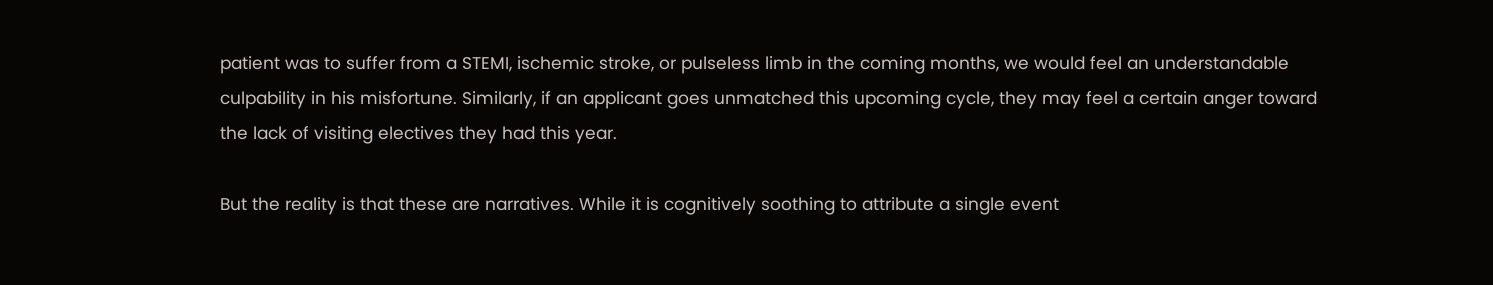patient was to suffer from a STEMI, ischemic stroke, or pulseless limb in the coming months, we would feel an understandable culpability in his misfortune. Similarly, if an applicant goes unmatched this upcoming cycle, they may feel a certain anger toward the lack of visiting electives they had this year.

But the reality is that these are narratives. While it is cognitively soothing to attribute a single event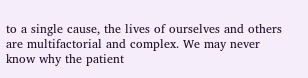to a single cause, the lives of ourselves and others are multifactorial and complex. We may never know why the patient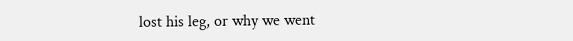lost his leg, or why we went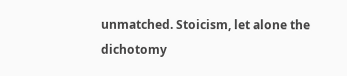unmatched. Stoicism, let alone the dichotomy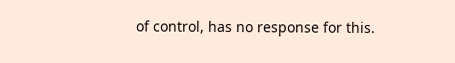of control, has no response for this.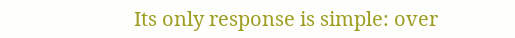Its only response is simple: over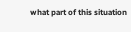what part of this situation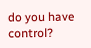do you have control?